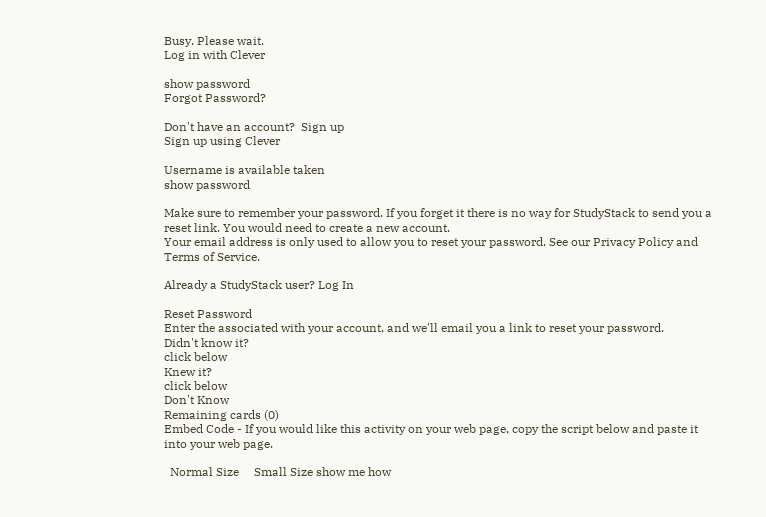Busy. Please wait.
Log in with Clever

show password
Forgot Password?

Don't have an account?  Sign up
Sign up using Clever

Username is available taken
show password

Make sure to remember your password. If you forget it there is no way for StudyStack to send you a reset link. You would need to create a new account.
Your email address is only used to allow you to reset your password. See our Privacy Policy and Terms of Service.

Already a StudyStack user? Log In

Reset Password
Enter the associated with your account, and we'll email you a link to reset your password.
Didn't know it?
click below
Knew it?
click below
Don't Know
Remaining cards (0)
Embed Code - If you would like this activity on your web page, copy the script below and paste it into your web page.

  Normal Size     Small Size show me how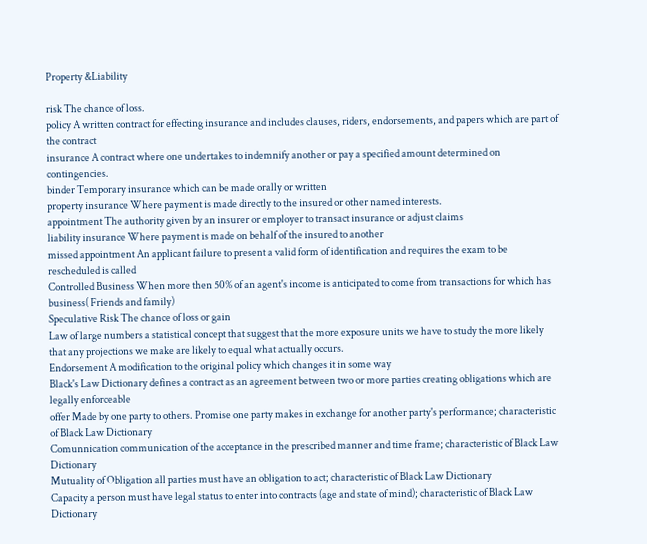Property &Liability

risk The chance of loss.
policy A written contract for effecting insurance and includes clauses, riders, endorsements, and papers which are part of the contract
insurance A contract where one undertakes to indemnify another or pay a specified amount determined on contingencies.
binder Temporary insurance which can be made orally or written
property insurance Where payment is made directly to the insured or other named interests.
appointment The authority given by an insurer or employer to transact insurance or adjust claims
liability insurance Where payment is made on behalf of the insured to another
missed appointment An applicant failure to present a valid form of identification and requires the exam to be rescheduled is called
Controlled Business When more then 50% of an agent's income is anticipated to come from transactions for which has business( Friends and family)
Speculative Risk The chance of loss or gain
Law of large numbers a statistical concept that suggest that the more exposure units we have to study the more likely that any projections we make are likely to equal what actually occurs.
Endorsement A modification to the original policy which changes it in some way
Black's Law Dictionary defines a contract as an agreement between two or more parties creating obligations which are legally enforceable
offer Made by one party to others. Promise one party makes in exchange for another party's performance; characteristic of Black Law Dictionary
Comunnication communication of the acceptance in the prescribed manner and time frame; characteristic of Black Law Dictionary
Mutuality of Obligation all parties must have an obligation to act; characteristic of Black Law Dictionary
Capacity a person must have legal status to enter into contracts (age and state of mind); characteristic of Black Law Dictionary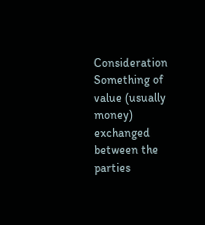Consideration Something of value (usually money) exchanged between the parties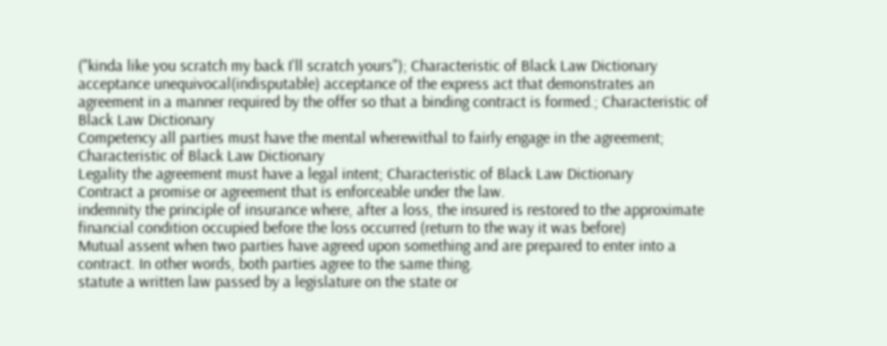("kinda like you scratch my back I'll scratch yours"); Characteristic of Black Law Dictionary
acceptance unequivocal(indisputable) acceptance of the express act that demonstrates an agreement in a manner required by the offer so that a binding contract is formed.; Characteristic of Black Law Dictionary
Competency all parties must have the mental wherewithal to fairly engage in the agreement; Characteristic of Black Law Dictionary
Legality the agreement must have a legal intent; Characteristic of Black Law Dictionary
Contract a promise or agreement that is enforceable under the law.
indemnity the principle of insurance where, after a loss, the insured is restored to the approximate financial condition occupied before the loss occurred (return to the way it was before)
Mutual assent when two parties have agreed upon something and are prepared to enter into a contract. In other words, both parties agree to the same thing.
statute a written law passed by a legislature on the state or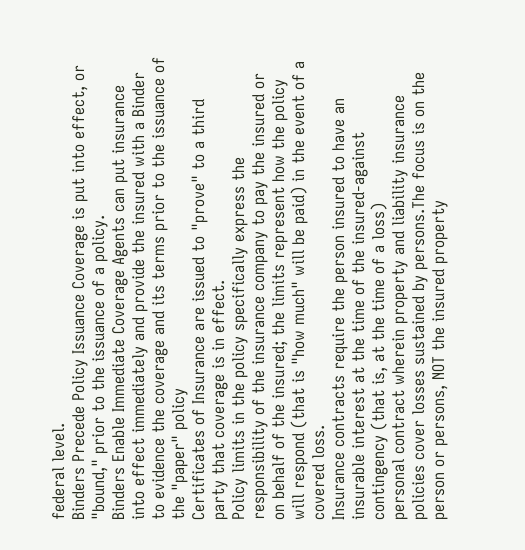federal level.
Binders Precede Policy Issuance Coverage is put into effect, or "bound," prior to the issuance of a policy.
Binders Enable Immediate Coverage Agents can put insurance into effect immediately and provide the insured with a Binder to evidence the coverage and its terms prior to the issuance of the "paper" policy
Certificates of Insurance are issued to "prove" to a third party that coverage is in effect.
Policy limits in the policy specifically express the responsibility of the insurance company to pay the insured or on behalf of the insured; the limits represent how the policy will respond (that is "how much" will be paid) in the event of a covered loss.
Insurance contracts require the person insured to have an insurable interest at the time of the insured-against contingency (that is, at the time of a loss)
personal contract wherein property and liability insurance policies cover losses sustained by persons.The focus is on the person or persons, NOT the insured property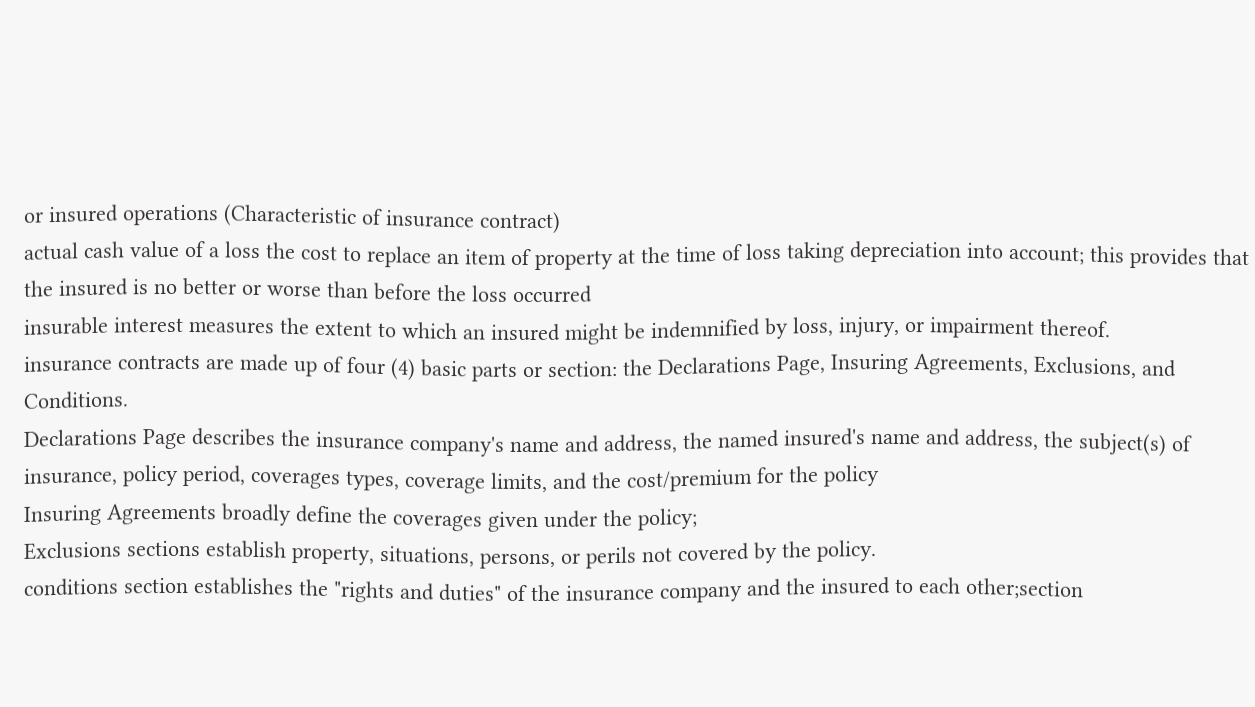or insured operations (Characteristic of insurance contract)
actual cash value of a loss the cost to replace an item of property at the time of loss taking depreciation into account; this provides that the insured is no better or worse than before the loss occurred
insurable interest measures the extent to which an insured might be indemnified by loss, injury, or impairment thereof.
insurance contracts are made up of four (4) basic parts or section: the Declarations Page, Insuring Agreements, Exclusions, and Conditions.
Declarations Page describes the insurance company's name and address, the named insured's name and address, the subject(s) of insurance, policy period, coverages types, coverage limits, and the cost/premium for the policy
Insuring Agreements broadly define the coverages given under the policy;
Exclusions sections establish property, situations, persons, or perils not covered by the policy.
conditions section establishes the "rights and duties" of the insurance company and the insured to each other;section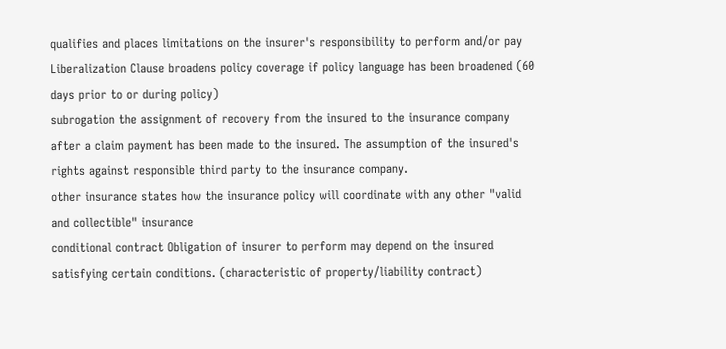qualifies and places limitations on the insurer's responsibility to perform and/or pay
Liberalization Clause broadens policy coverage if policy language has been broadened (60 days prior to or during policy)
subrogation the assignment of recovery from the insured to the insurance company after a claim payment has been made to the insured. The assumption of the insured's rights against responsible third party to the insurance company.
other insurance states how the insurance policy will coordinate with any other "valid and collectible" insurance
conditional contract Obligation of insurer to perform may depend on the insured satisfying certain conditions. (characteristic of property/liability contract)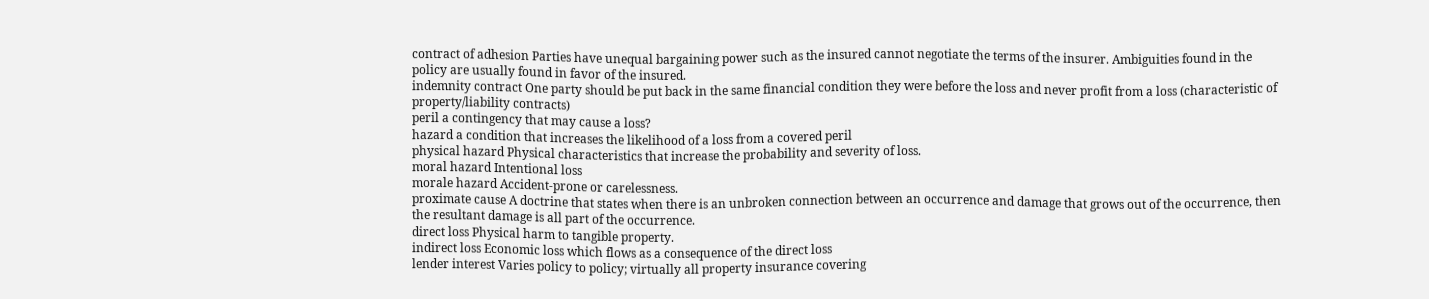contract of adhesion Parties have unequal bargaining power such as the insured cannot negotiate the terms of the insurer. Ambiguities found in the policy are usually found in favor of the insured.
indemnity contract One party should be put back in the same financial condition they were before the loss and never profit from a loss (characteristic of property/liability contracts)
peril a contingency that may cause a loss?
hazard a condition that increases the likelihood of a loss from a covered peril
physical hazard Physical characteristics that increase the probability and severity of loss.
moral hazard Intentional loss
morale hazard Accident-prone or carelessness.
proximate cause A doctrine that states when there is an unbroken connection between an occurrence and damage that grows out of the occurrence, then the resultant damage is all part of the occurrence.
direct loss Physical harm to tangible property.
indirect loss Economic loss which flows as a consequence of the direct loss
lender interest Varies policy to policy; virtually all property insurance covering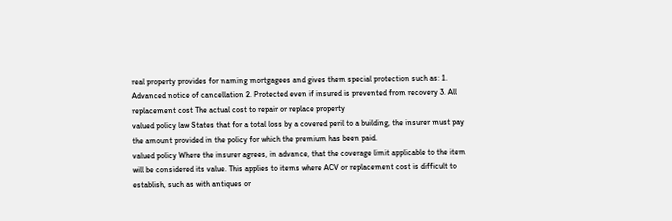real property provides for naming mortgagees and gives them special protection such as: 1. Advanced notice of cancellation 2. Protected even if insured is prevented from recovery 3. All
replacement cost The actual cost to repair or replace property
valued policy law States that for a total loss by a covered peril to a building, the insurer must pay the amount provided in the policy for which the premium has been paid.
valued policy Where the insurer agrees, in advance, that the coverage limit applicable to the item will be considered its value. This applies to items where ACV or replacement cost is difficult to establish, such as with antiques or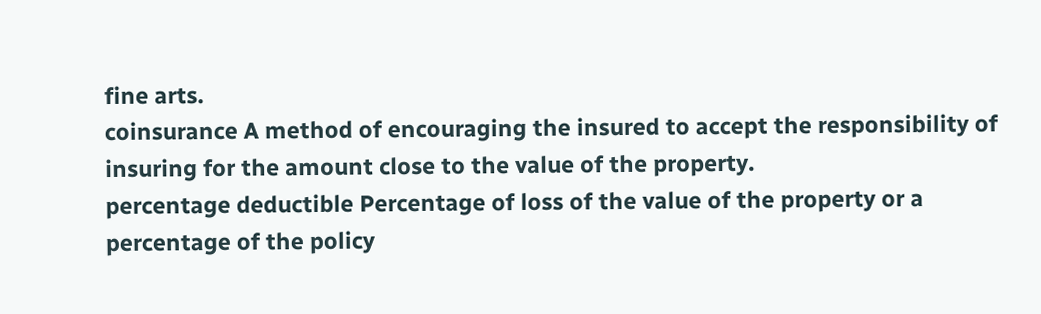fine arts.
coinsurance A method of encouraging the insured to accept the responsibility of insuring for the amount close to the value of the property.
percentage deductible Percentage of loss of the value of the property or a percentage of the policy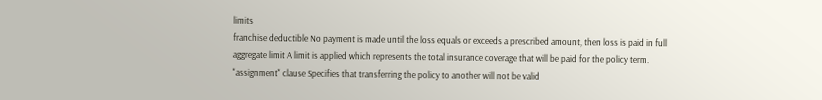limits
franchise deductible No payment is made until the loss equals or exceeds a prescribed amount, then loss is paid in full
aggregate limit A limit is applied which represents the total insurance coverage that will be paid for the policy term.
"assignment" clause Specifies that transferring the policy to another will not be valid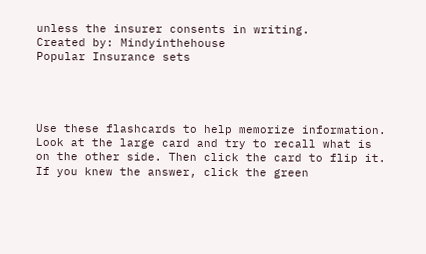unless the insurer consents in writing.
Created by: Mindyinthehouse
Popular Insurance sets




Use these flashcards to help memorize information. Look at the large card and try to recall what is on the other side. Then click the card to flip it. If you knew the answer, click the green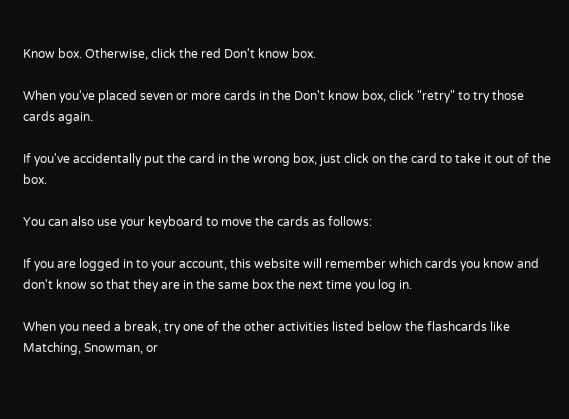Know box. Otherwise, click the red Don't know box.

When you've placed seven or more cards in the Don't know box, click "retry" to try those cards again.

If you've accidentally put the card in the wrong box, just click on the card to take it out of the box.

You can also use your keyboard to move the cards as follows:

If you are logged in to your account, this website will remember which cards you know and don't know so that they are in the same box the next time you log in.

When you need a break, try one of the other activities listed below the flashcards like Matching, Snowman, or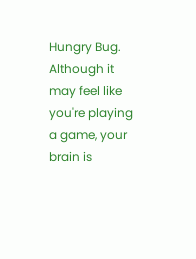Hungry Bug. Although it may feel like you're playing a game, your brain is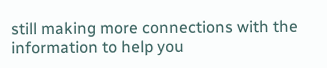still making more connections with the information to help you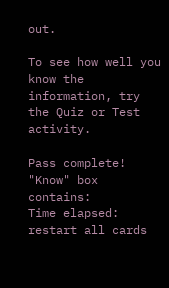out.

To see how well you know the information, try the Quiz or Test activity.

Pass complete!
"Know" box contains:
Time elapsed:
restart all cards